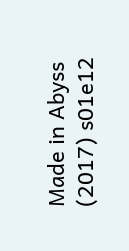Made in Abyss (2017) s01e12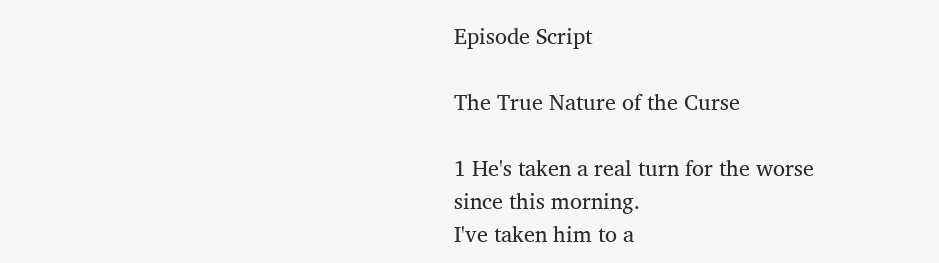Episode Script

The True Nature of the Curse

1 He's taken a real turn for the worse since this morning.
I've taken him to a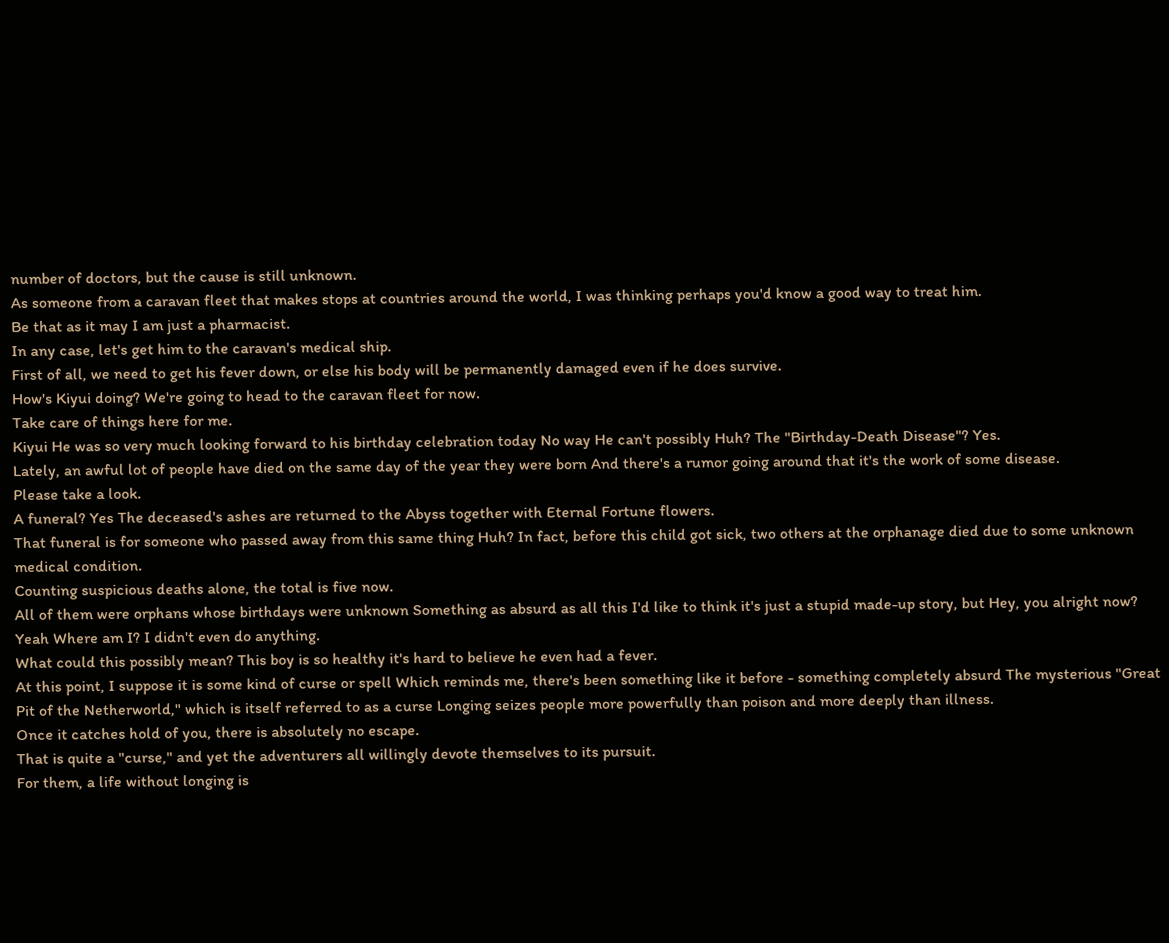number of doctors, but the cause is still unknown.
As someone from a caravan fleet that makes stops at countries around the world, I was thinking perhaps you'd know a good way to treat him.
Be that as it may I am just a pharmacist.
In any case, let's get him to the caravan's medical ship.
First of all, we need to get his fever down, or else his body will be permanently damaged even if he does survive.
How's Kiyui doing? We're going to head to the caravan fleet for now.
Take care of things here for me.
Kiyui He was so very much looking forward to his birthday celebration today No way He can't possibly Huh? The "Birthday-Death Disease"? Yes.
Lately, an awful lot of people have died on the same day of the year they were born And there's a rumor going around that it's the work of some disease.
Please take a look.
A funeral? Yes The deceased's ashes are returned to the Abyss together with Eternal Fortune flowers.
That funeral is for someone who passed away from this same thing Huh? In fact, before this child got sick, two others at the orphanage died due to some unknown medical condition.
Counting suspicious deaths alone, the total is five now.
All of them were orphans whose birthdays were unknown Something as absurd as all this I'd like to think it's just a stupid made-up story, but Hey, you alright now? Yeah Where am I? I didn't even do anything.
What could this possibly mean? This boy is so healthy it's hard to believe he even had a fever.
At this point, I suppose it is some kind of curse or spell Which reminds me, there's been something like it before - something completely absurd The mysterious "Great Pit of the Netherworld," which is itself referred to as a curse Longing seizes people more powerfully than poison and more deeply than illness.
Once it catches hold of you, there is absolutely no escape.
That is quite a "curse," and yet the adventurers all willingly devote themselves to its pursuit.
For them, a life without longing is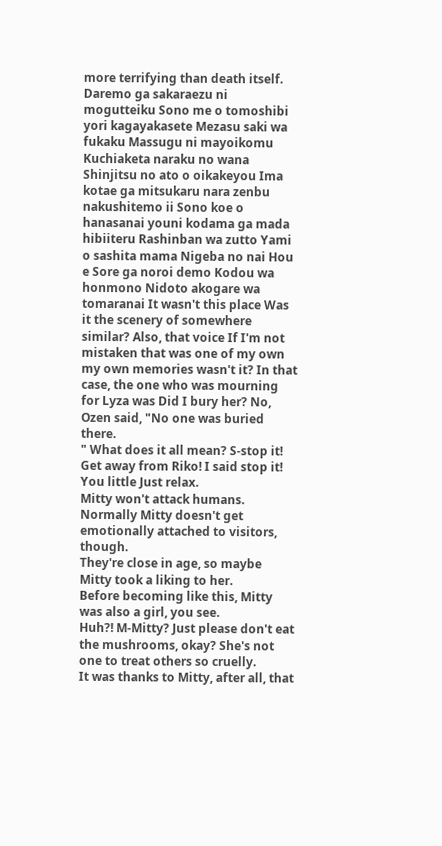more terrifying than death itself.
Daremo ga sakaraezu ni mogutteiku Sono me o tomoshibi yori kagayakasete Mezasu saki wa fukaku Massugu ni mayoikomu Kuchiaketa naraku no wana Shinjitsu no ato o oikakeyou Ima kotae ga mitsukaru nara zenbu nakushitemo ii Sono koe o hanasanai youni kodama ga mada hibiiteru Rashinban wa zutto Yami o sashita mama Nigeba no nai Hou e Sore ga noroi demo Kodou wa honmono Nidoto akogare wa tomaranai It wasn't this place Was it the scenery of somewhere similar? Also, that voice If I'm not mistaken that was one of my own my own memories wasn't it? In that case, the one who was mourning for Lyza was Did I bury her? No, Ozen said, "No one was buried there.
" What does it all mean? S-stop it! Get away from Riko! I said stop it! You little Just relax.
Mitty won't attack humans.
Normally Mitty doesn't get emotionally attached to visitors, though.
They're close in age, so maybe Mitty took a liking to her.
Before becoming like this, Mitty was also a girl, you see.
Huh?! M-Mitty? Just please don't eat the mushrooms, okay? She's not one to treat others so cruelly.
It was thanks to Mitty, after all, that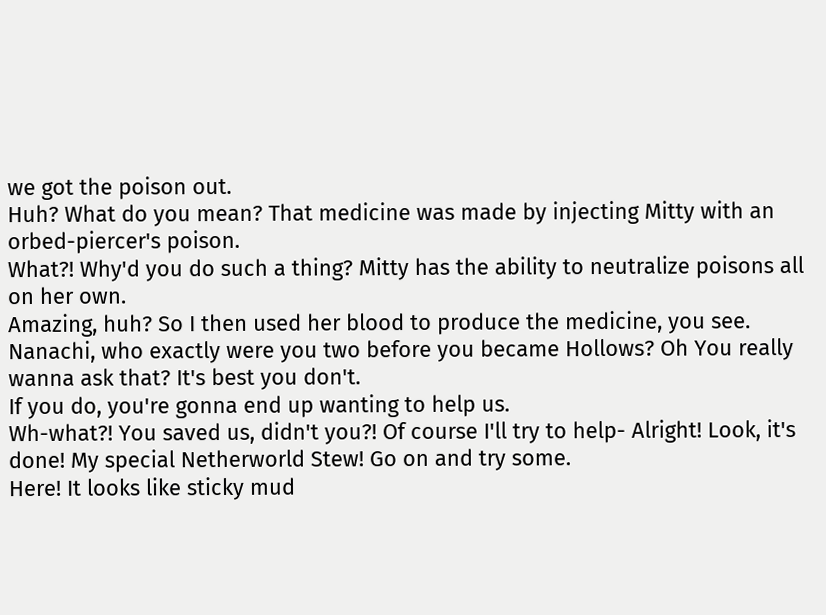we got the poison out.
Huh? What do you mean? That medicine was made by injecting Mitty with an orbed-piercer's poison.
What?! Why'd you do such a thing? Mitty has the ability to neutralize poisons all on her own.
Amazing, huh? So I then used her blood to produce the medicine, you see.
Nanachi, who exactly were you two before you became Hollows? Oh You really wanna ask that? It's best you don't.
If you do, you're gonna end up wanting to help us.
Wh-what?! You saved us, didn't you?! Of course I'll try to help- Alright! Look, it's done! My special Netherworld Stew! Go on and try some.
Here! It looks like sticky mud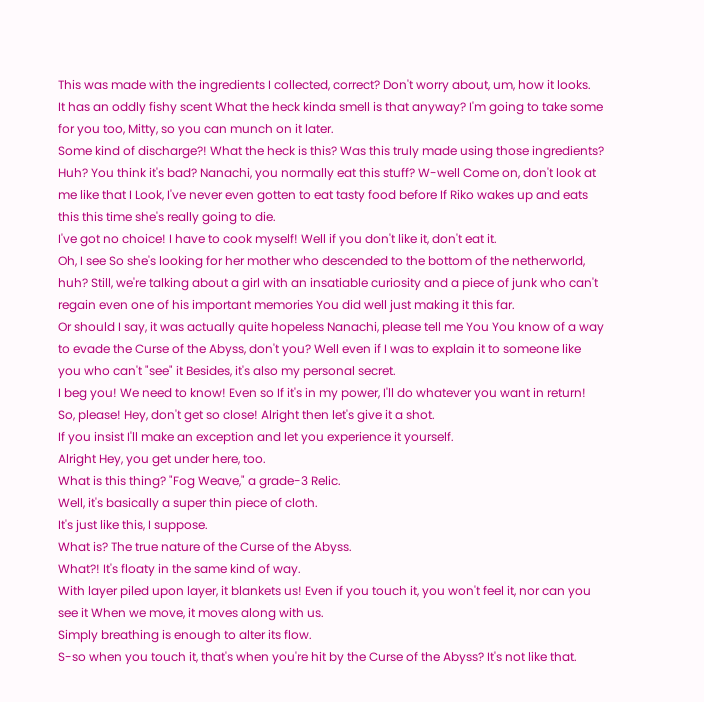This was made with the ingredients I collected, correct? Don't worry about, um, how it looks.
It has an oddly fishy scent What the heck kinda smell is that anyway? I'm going to take some for you too, Mitty, so you can munch on it later.
Some kind of discharge?! What the heck is this? Was this truly made using those ingredients? Huh? You think it's bad? Nanachi, you normally eat this stuff? W-well Come on, don't look at me like that I Look, I've never even gotten to eat tasty food before If Riko wakes up and eats this this time she's really going to die.
I've got no choice! I have to cook myself! Well if you don't like it, don't eat it.
Oh, I see So she's looking for her mother who descended to the bottom of the netherworld, huh? Still, we're talking about a girl with an insatiable curiosity and a piece of junk who can't regain even one of his important memories You did well just making it this far.
Or should I say, it was actually quite hopeless Nanachi, please tell me You You know of a way to evade the Curse of the Abyss, don't you? Well even if I was to explain it to someone like you who can't "see" it Besides, it's also my personal secret.
I beg you! We need to know! Even so If it's in my power, I'll do whatever you want in return! So, please! Hey, don't get so close! Alright then let's give it a shot.
If you insist I'll make an exception and let you experience it yourself.
Alright Hey, you get under here, too.
What is this thing? "Fog Weave," a grade-3 Relic.
Well, it's basically a super thin piece of cloth.
It's just like this, I suppose.
What is? The true nature of the Curse of the Abyss.
What?! It's floaty in the same kind of way.
With layer piled upon layer, it blankets us! Even if you touch it, you won't feel it, nor can you see it When we move, it moves along with us.
Simply breathing is enough to alter its flow.
S-so when you touch it, that's when you're hit by the Curse of the Abyss? It's not like that.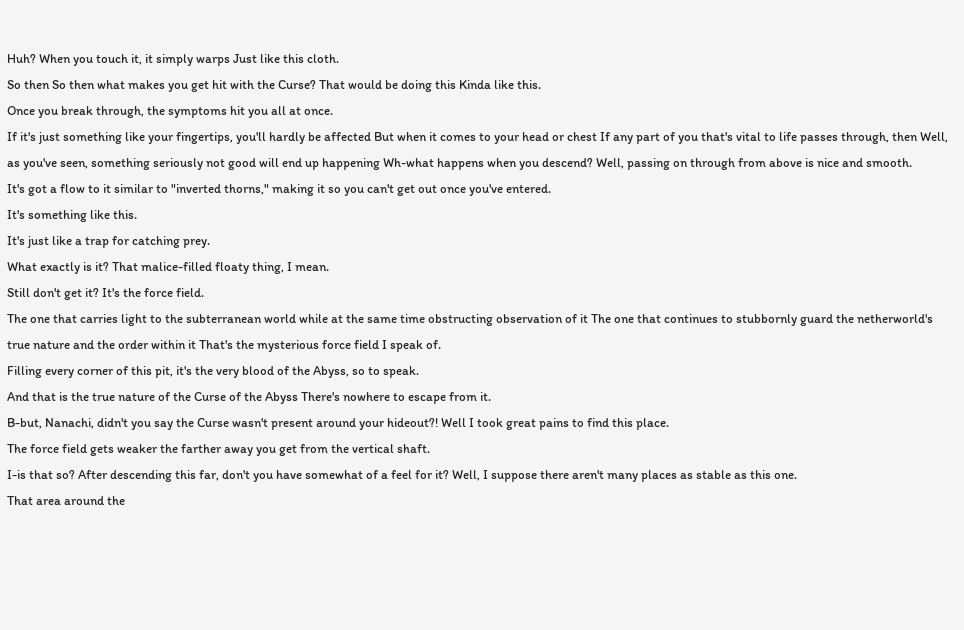Huh? When you touch it, it simply warps Just like this cloth.
So then So then what makes you get hit with the Curse? That would be doing this Kinda like this.
Once you break through, the symptoms hit you all at once.
If it's just something like your fingertips, you'll hardly be affected But when it comes to your head or chest If any part of you that's vital to life passes through, then Well, as you've seen, something seriously not good will end up happening Wh-what happens when you descend? Well, passing on through from above is nice and smooth.
It's got a flow to it similar to "inverted thorns," making it so you can't get out once you've entered.
It's something like this.
It's just like a trap for catching prey.
What exactly is it? That malice-filled floaty thing, I mean.
Still don't get it? It's the force field.
The one that carries light to the subterranean world while at the same time obstructing observation of it The one that continues to stubbornly guard the netherworld's true nature and the order within it That's the mysterious force field I speak of.
Filling every corner of this pit, it's the very blood of the Abyss, so to speak.
And that is the true nature of the Curse of the Abyss There's nowhere to escape from it.
B-but, Nanachi, didn't you say the Curse wasn't present around your hideout?! Well I took great pains to find this place.
The force field gets weaker the farther away you get from the vertical shaft.
I-is that so? After descending this far, don't you have somewhat of a feel for it? Well, I suppose there aren't many places as stable as this one.
That area around the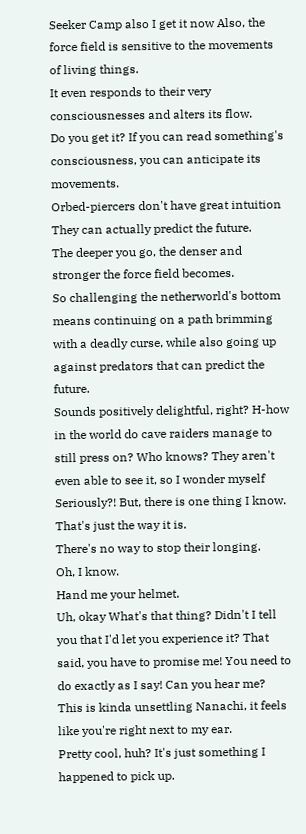Seeker Camp also I get it now Also, the force field is sensitive to the movements of living things.
It even responds to their very consciousnesses and alters its flow.
Do you get it? If you can read something's consciousness, you can anticipate its movements.
Orbed-piercers don't have great intuition They can actually predict the future.
The deeper you go, the denser and stronger the force field becomes.
So challenging the netherworld's bottom means continuing on a path brimming with a deadly curse, while also going up against predators that can predict the future.
Sounds positively delightful, right? H-how in the world do cave raiders manage to still press on? Who knows? They aren't even able to see it, so I wonder myself Seriously?! But, there is one thing I know.
That's just the way it is.
There's no way to stop their longing.
Oh, I know.
Hand me your helmet.
Uh, okay What's that thing? Didn't I tell you that I'd let you experience it? That said, you have to promise me! You need to do exactly as I say! Can you hear me? This is kinda unsettling Nanachi, it feels like you're right next to my ear.
Pretty cool, huh? It's just something I happened to pick up.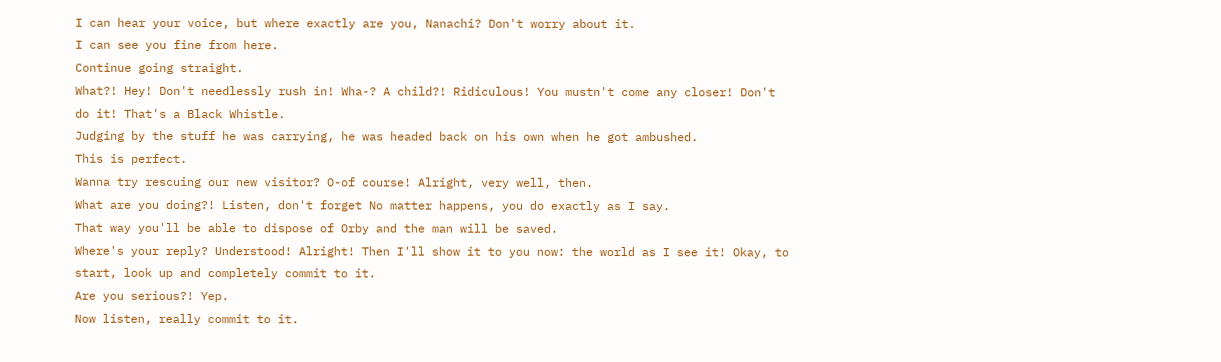I can hear your voice, but where exactly are you, Nanachi? Don't worry about it.
I can see you fine from here.
Continue going straight.
What?! Hey! Don't needlessly rush in! Wha-? A child?! Ridiculous! You mustn't come any closer! Don't do it! That's a Black Whistle.
Judging by the stuff he was carrying, he was headed back on his own when he got ambushed.
This is perfect.
Wanna try rescuing our new visitor? O-of course! Alright, very well, then.
What are you doing?! Listen, don't forget No matter happens, you do exactly as I say.
That way you'll be able to dispose of Orby and the man will be saved.
Where's your reply? Understood! Alright! Then I'll show it to you now: the world as I see it! Okay, to start, look up and completely commit to it.
Are you serious?! Yep.
Now listen, really commit to it.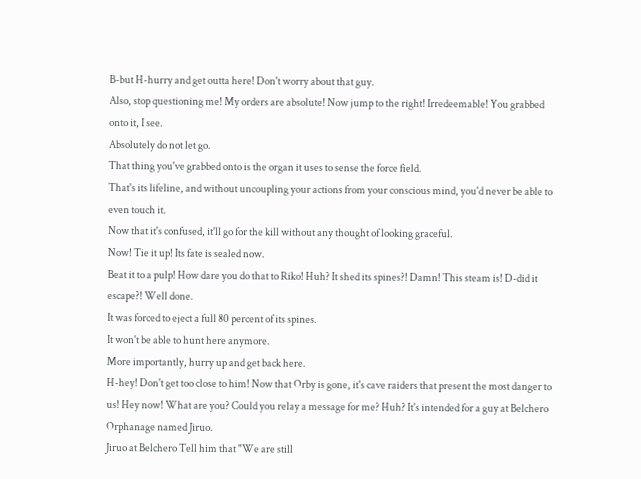B-but H-hurry and get outta here! Don't worry about that guy.
Also, stop questioning me! My orders are absolute! Now jump to the right! Irredeemable! You grabbed onto it, I see.
Absolutely do not let go.
That thing you've grabbed onto is the organ it uses to sense the force field.
That's its lifeline, and without uncoupling your actions from your conscious mind, you'd never be able to even touch it.
Now that it's confused, it'll go for the kill without any thought of looking graceful.
Now! Tie it up! Its fate is sealed now.
Beat it to a pulp! How dare you do that to Riko! Huh? It shed its spines?! Damn! This steam is! D-did it escape?! Well done.
It was forced to eject a full 80 percent of its spines.
It won't be able to hunt here anymore.
More importantly, hurry up and get back here.
H-hey! Don't get too close to him! Now that Orby is gone, it's cave raiders that present the most danger to us! Hey now! What are you? Could you relay a message for me? Huh? It's intended for a guy at Belchero Orphanage named Jiruo.
Jiruo at Belchero Tell him that "We are still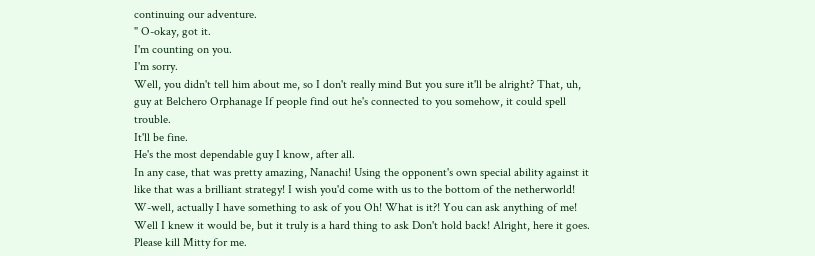continuing our adventure.
" O-okay, got it.
I'm counting on you.
I'm sorry.
Well, you didn't tell him about me, so I don't really mind But you sure it'll be alright? That, uh, guy at Belchero Orphanage If people find out he's connected to you somehow, it could spell trouble.
It'll be fine.
He's the most dependable guy I know, after all.
In any case, that was pretty amazing, Nanachi! Using the opponent's own special ability against it like that was a brilliant strategy! I wish you'd come with us to the bottom of the netherworld! W-well, actually I have something to ask of you Oh! What is it?! You can ask anything of me! Well I knew it would be, but it truly is a hard thing to ask Don't hold back! Alright, here it goes.
Please kill Mitty for me.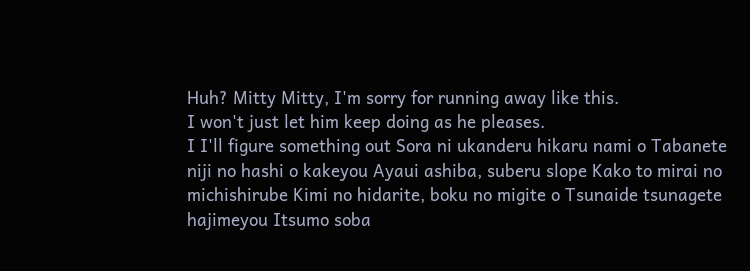Huh? Mitty Mitty, I'm sorry for running away like this.
I won't just let him keep doing as he pleases.
I I'll figure something out Sora ni ukanderu hikaru nami o Tabanete niji no hashi o kakeyou Ayaui ashiba, suberu slope Kako to mirai no michishirube Kimi no hidarite, boku no migite o Tsunaide tsunagete hajimeyou Itsumo soba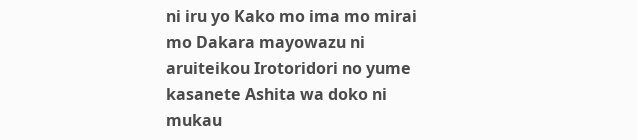ni iru yo Kako mo ima mo mirai mo Dakara mayowazu ni aruiteikou Irotoridori no yume kasanete Ashita wa doko ni mukau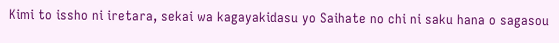Kimi to issho ni iretara, sekai wa kagayakidasu yo Saihate no chi ni saku hana o sagasou